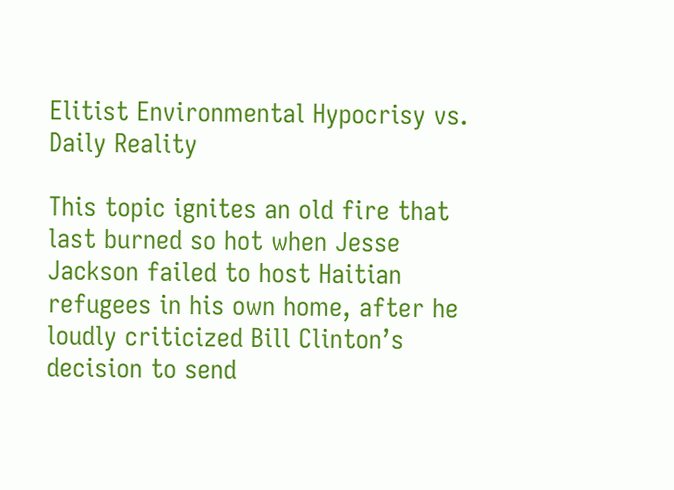Elitist Environmental Hypocrisy vs. Daily Reality

This topic ignites an old fire that last burned so hot when Jesse Jackson failed to host Haitian refugees in his own home, after he loudly criticized Bill Clinton’s decision to send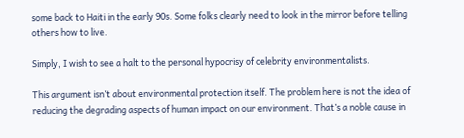some back to Haiti in the early 90s. Some folks clearly need to look in the mirror before telling others how to live.

Simply, I wish to see a halt to the personal hypocrisy of celebrity environmentalists.

This argument isn’t about environmental protection itself. The problem here is not the idea of reducing the degrading aspects of human impact on our environment. That’s a noble cause in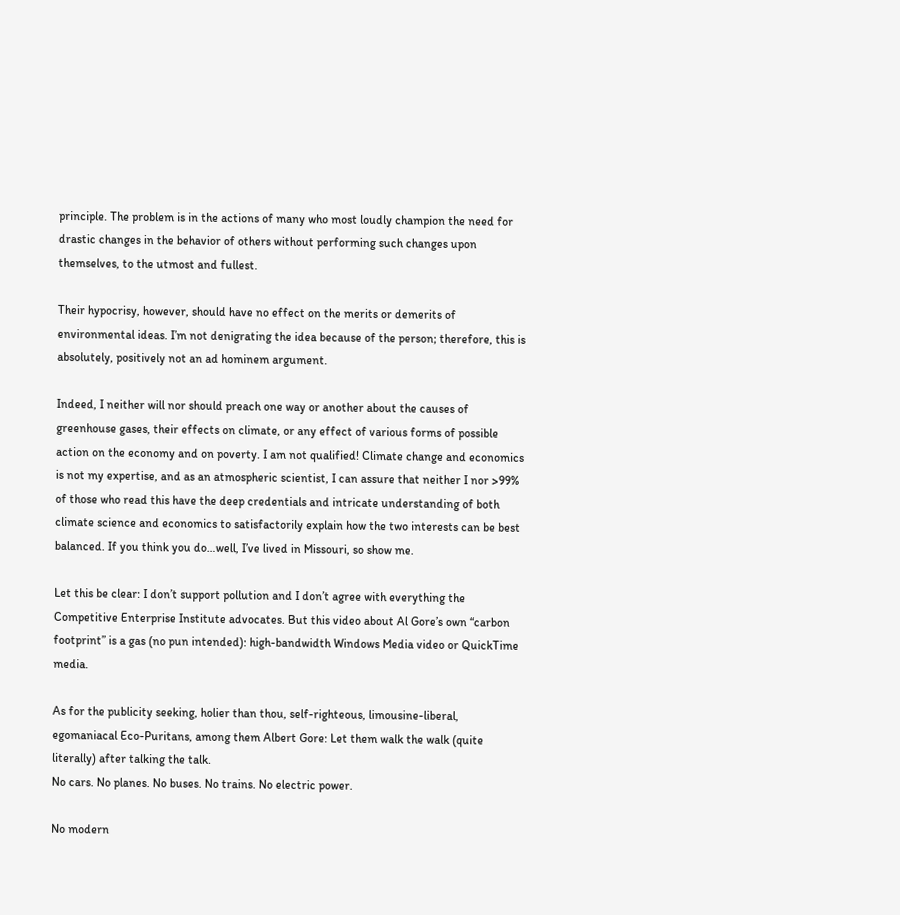principle. The problem is in the actions of many who most loudly champion the need for drastic changes in the behavior of others without performing such changes upon themselves, to the utmost and fullest.

Their hypocrisy, however, should have no effect on the merits or demerits of environmental ideas. I’m not denigrating the idea because of the person; therefore, this is absolutely, positively not an ad hominem argument.

Indeed, I neither will nor should preach one way or another about the causes of greenhouse gases, their effects on climate, or any effect of various forms of possible action on the economy and on poverty. I am not qualified! Climate change and economics is not my expertise, and as an atmospheric scientist, I can assure that neither I nor >99% of those who read this have the deep credentials and intricate understanding of both climate science and economics to satisfactorily explain how the two interests can be best balanced. If you think you do…well, I’ve lived in Missouri, so show me.

Let this be clear: I don’t support pollution and I don’t agree with everything the Competitive Enterprise Institute advocates. But this video about Al Gore’s own “carbon footprint” is a gas (no pun intended): high-bandwidth Windows Media video or QuickTime media.

As for the publicity seeking, holier than thou, self-righteous, limousine-liberal, egomaniacal Eco-Puritans, among them Albert Gore: Let them walk the walk (quite literally) after talking the talk.
No cars. No planes. No buses. No trains. No electric power.

No modern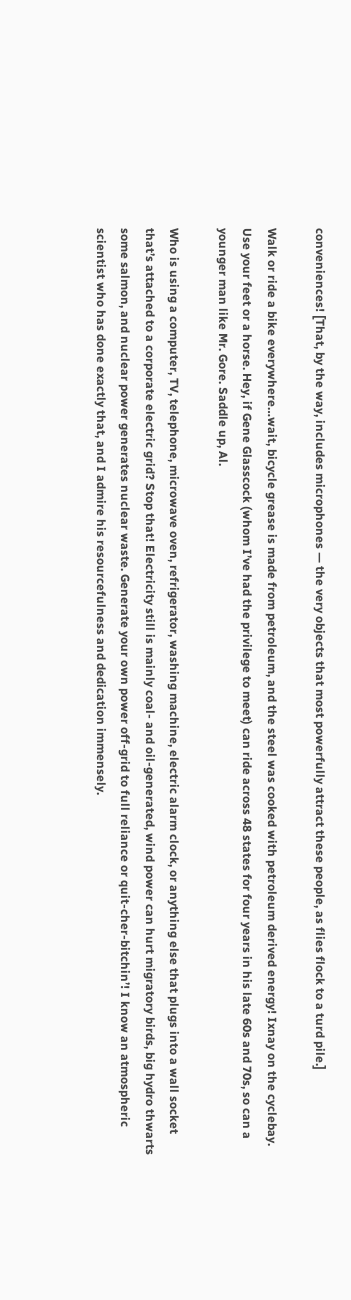conveniences! [That, by the way, includes microphones — the very objects that most powerfully attract these people, as flies flock to a turd pile.]

Walk or ride a bike everywhere…wait, bicycle grease is made from petroleum, and the steel was cooked with petroleum derived energy! Ixnay on the cyclebay. Use your feet or a horse. Hey, if Gene Glasscock (whom I’ve had the privilege to meet) can ride across 48 states for four years in his late 60s and 70s, so can a younger man like Mr. Gore. Saddle up, Al.

Who is using a computer, TV, telephone, microwave oven, refrigerator, washing machine, electric alarm clock, or anything else that plugs into a wall socket that’s attached to a corporate electric grid? Stop that! Electricity still is mainly coal- and oil-generated, wind power can hurt migratory birds, big hydro thwarts some salmon, and nuclear power generates nuclear waste. Generate your own power off-grid to full reliance or quit-cher-bitchin’! I know an atmospheric scientist who has done exactly that, and I admire his resourcefulness and dedication immensely.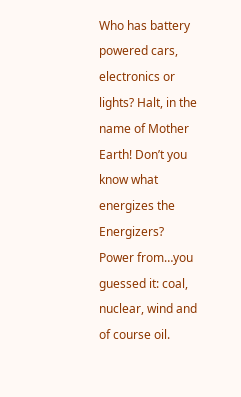Who has battery powered cars, electronics or lights? Halt, in the name of Mother Earth! Don’t you know what energizes the Energizers? Power from…you guessed it: coal, nuclear, wind and of course oil.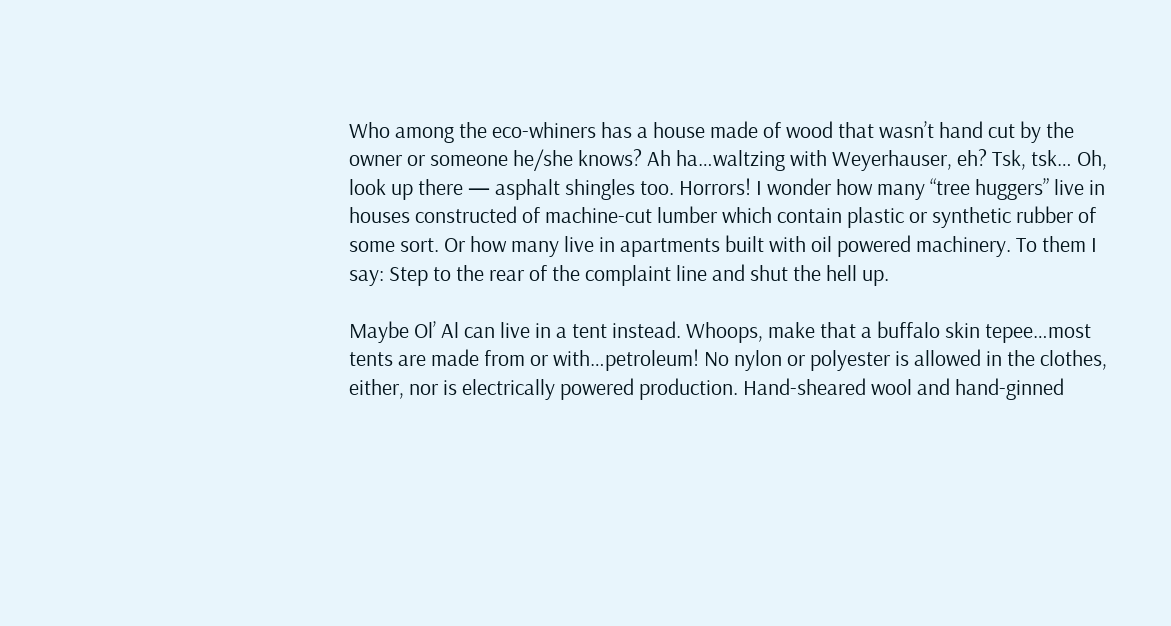Who among the eco-whiners has a house made of wood that wasn’t hand cut by the owner or someone he/she knows? Ah ha…waltzing with Weyerhauser, eh? Tsk, tsk… Oh, look up there — asphalt shingles too. Horrors! I wonder how many “tree huggers” live in houses constructed of machine-cut lumber which contain plastic or synthetic rubber of some sort. Or how many live in apartments built with oil powered machinery. To them I say: Step to the rear of the complaint line and shut the hell up.

Maybe Ol’ Al can live in a tent instead. Whoops, make that a buffalo skin tepee…most tents are made from or with…petroleum! No nylon or polyester is allowed in the clothes, either, nor is electrically powered production. Hand-sheared wool and hand-ginned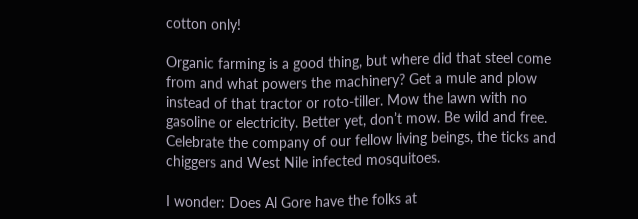cotton only!

Organic farming is a good thing, but where did that steel come from and what powers the machinery? Get a mule and plow instead of that tractor or roto-tiller. Mow the lawn with no gasoline or electricity. Better yet, don’t mow. Be wild and free. Celebrate the company of our fellow living beings, the ticks and chiggers and West Nile infected mosquitoes.

I wonder: Does Al Gore have the folks at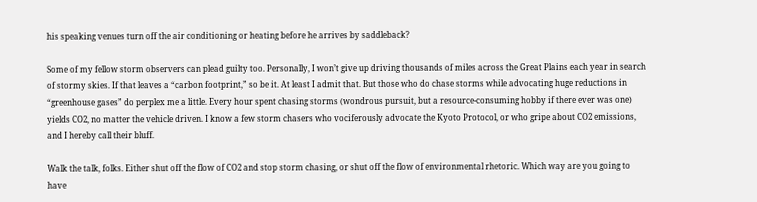his speaking venues turn off the air conditioning or heating before he arrives by saddleback?

Some of my fellow storm observers can plead guilty too. Personally, I won’t give up driving thousands of miles across the Great Plains each year in search of stormy skies. If that leaves a “carbon footprint,” so be it. At least I admit that. But those who do chase storms while advocating huge reductions in “greenhouse gases” do perplex me a little. Every hour spent chasing storms (wondrous pursuit, but a resource-consuming hobby if there ever was one) yields CO2, no matter the vehicle driven. I know a few storm chasers who vociferously advocate the Kyoto Protocol, or who gripe about CO2 emissions, and I hereby call their bluff.

Walk the talk, folks. Either shut off the flow of CO2 and stop storm chasing, or shut off the flow of environmental rhetoric. Which way are you going to have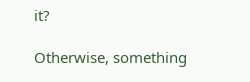it?

Otherwise, something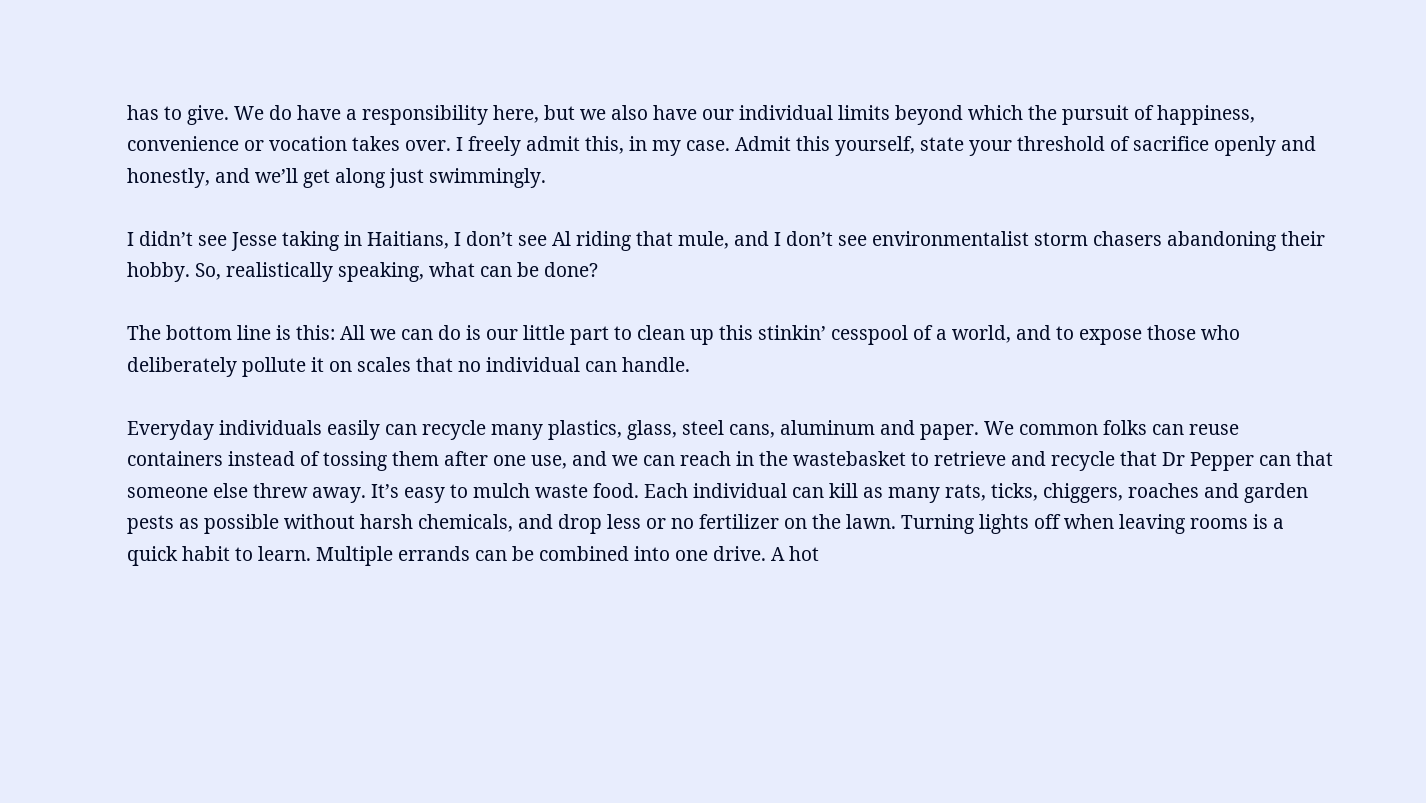has to give. We do have a responsibility here, but we also have our individual limits beyond which the pursuit of happiness, convenience or vocation takes over. I freely admit this, in my case. Admit this yourself, state your threshold of sacrifice openly and honestly, and we’ll get along just swimmingly.

I didn’t see Jesse taking in Haitians, I don’t see Al riding that mule, and I don’t see environmentalist storm chasers abandoning their hobby. So, realistically speaking, what can be done?

The bottom line is this: All we can do is our little part to clean up this stinkin’ cesspool of a world, and to expose those who deliberately pollute it on scales that no individual can handle.

Everyday individuals easily can recycle many plastics, glass, steel cans, aluminum and paper. We common folks can reuse containers instead of tossing them after one use, and we can reach in the wastebasket to retrieve and recycle that Dr Pepper can that someone else threw away. It’s easy to mulch waste food. Each individual can kill as many rats, ticks, chiggers, roaches and garden pests as possible without harsh chemicals, and drop less or no fertilizer on the lawn. Turning lights off when leaving rooms is a quick habit to learn. Multiple errands can be combined into one drive. A hot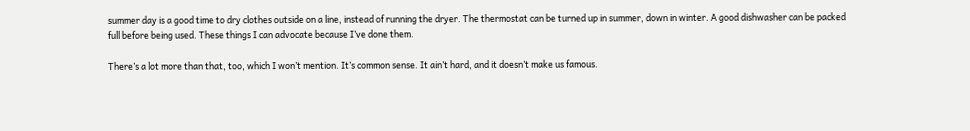summer day is a good time to dry clothes outside on a line, instead of running the dryer. The thermostat can be turned up in summer, down in winter. A good dishwasher can be packed full before being used. These things I can advocate because I’ve done them.

There’s a lot more than that, too, which I won’t mention. It’s common sense. It ain’t hard, and it doesn’t make us famous.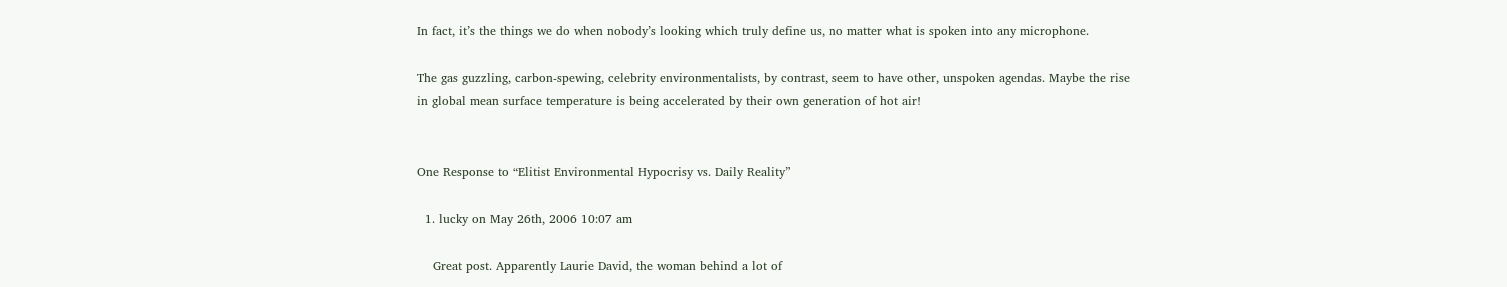In fact, it’s the things we do when nobody’s looking which truly define us, no matter what is spoken into any microphone.

The gas guzzling, carbon-spewing, celebrity environmentalists, by contrast, seem to have other, unspoken agendas. Maybe the rise in global mean surface temperature is being accelerated by their own generation of hot air!


One Response to “Elitist Environmental Hypocrisy vs. Daily Reality”

  1. lucky on May 26th, 2006 10:07 am

    Great post. Apparently Laurie David, the woman behind a lot of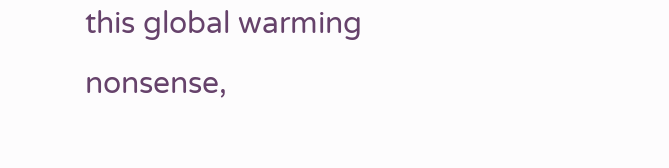this global warming nonsense,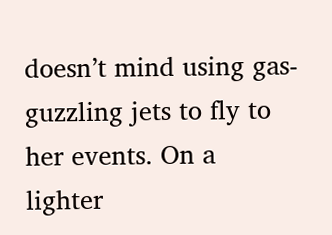doesn’t mind using gas-guzzling jets to fly to her events. On a lighter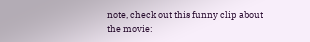note, check out this funny clip about the movie: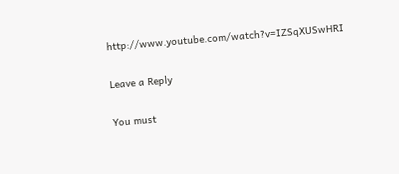http://www.youtube.com/watch?v=IZSqXUSwHRI

Leave a Reply

You must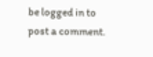be logged in to post a comment.